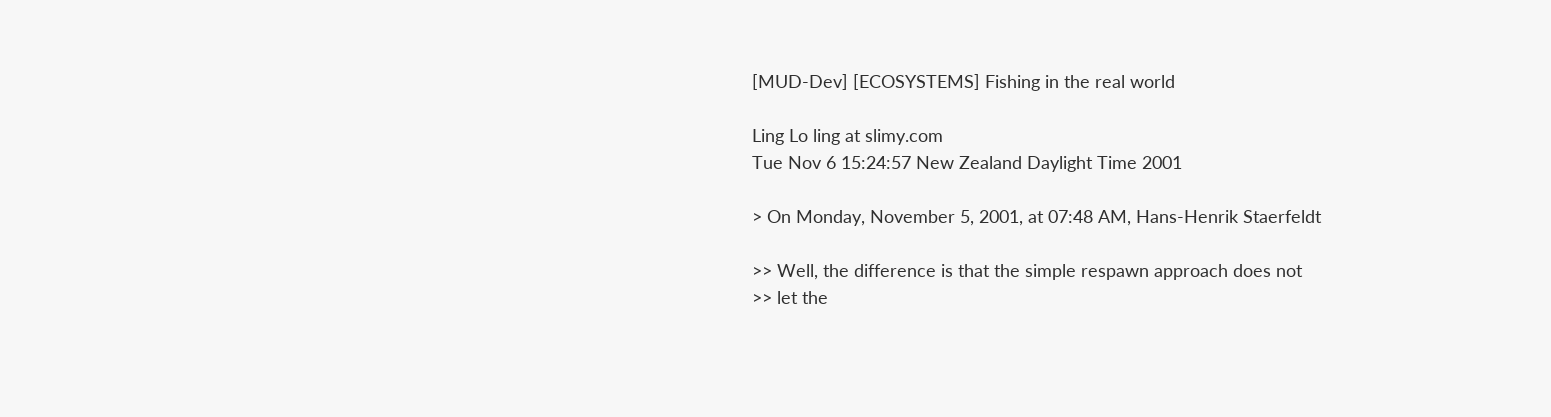[MUD-Dev] [ECOSYSTEMS] Fishing in the real world

Ling Lo ling at slimy.com
Tue Nov 6 15:24:57 New Zealand Daylight Time 2001

> On Monday, November 5, 2001, at 07:48 AM, Hans-Henrik Staerfeldt

>> Well, the difference is that the simple respawn approach does not
>> let the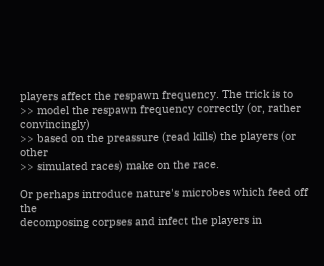players affect the respawn frequency. The trick is to
>> model the respawn frequency correctly (or, rather convincingly)
>> based on the preassure (read kills) the players (or other
>> simulated races) make on the race.

Or perhaps introduce nature's microbes which feed off the
decomposing corpses and infect the players in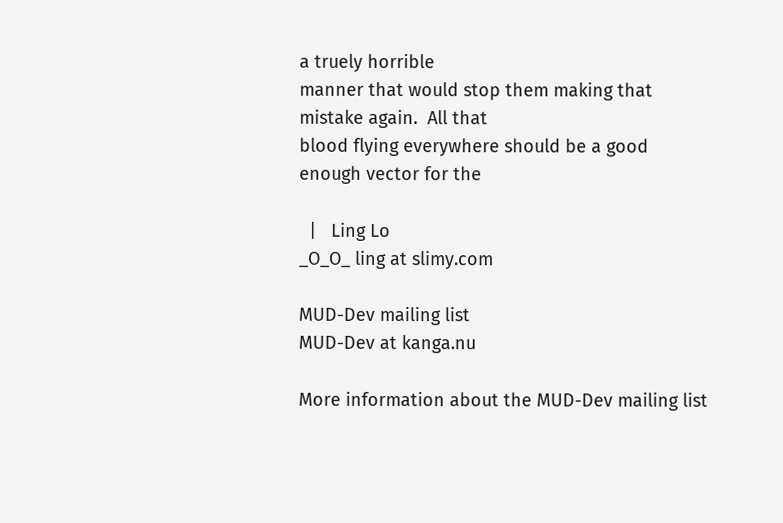a truely horrible
manner that would stop them making that mistake again.  All that
blood flying everywhere should be a good enough vector for the

  |   Ling Lo
_O_O_ ling at slimy.com

MUD-Dev mailing list
MUD-Dev at kanga.nu

More information about the MUD-Dev mailing list